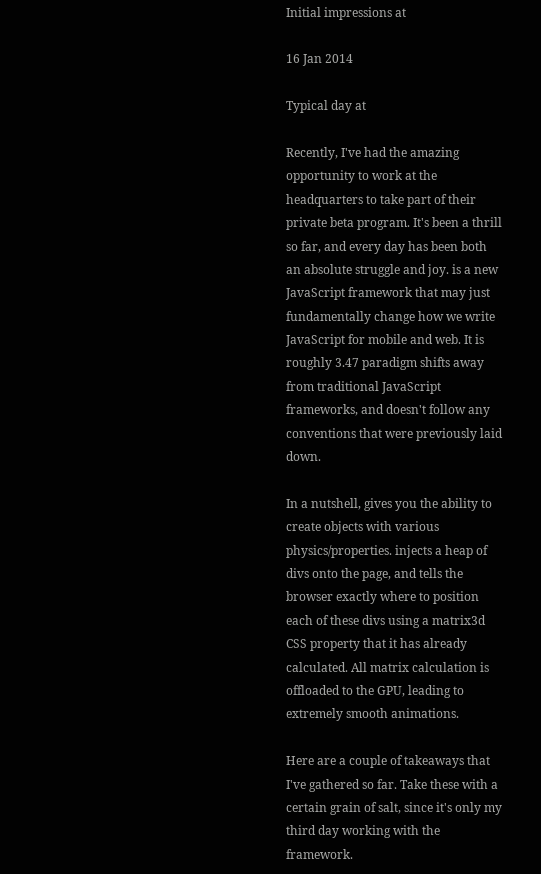Initial impressions at

16 Jan 2014

Typical day at

Recently, I've had the amazing opportunity to work at the headquarters to take part of their private beta program. It's been a thrill so far, and every day has been both an absolute struggle and joy. is a new JavaScript framework that may just fundamentally change how we write JavaScript for mobile and web. It is roughly 3.47 paradigm shifts away from traditional JavaScript frameworks, and doesn't follow any conventions that were previously laid down.

In a nutshell, gives you the ability to create objects with various physics/properties. injects a heap of divs onto the page, and tells the browser exactly where to position each of these divs using a matrix3d CSS property that it has already calculated. All matrix calculation is offloaded to the GPU, leading to extremely smooth animations.

Here are a couple of takeaways that I've gathered so far. Take these with a certain grain of salt, since it's only my third day working with the framework.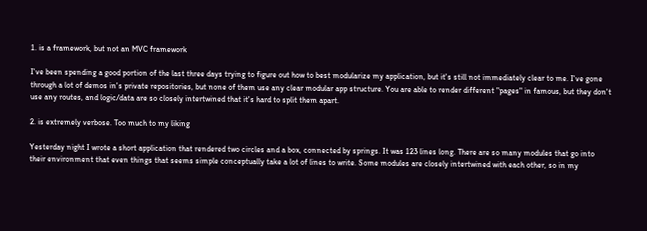1. is a framework, but not an MVC framework

I've been spending a good portion of the last three days trying to figure out how to best modularize my application, but it's still not immediately clear to me. I've gone through a lot of demos in's private repositories, but none of them use any clear modular app structure. You are able to render different "pages" in famous, but they don't use any routes, and logic/data are so closely intertwined that it's hard to split them apart.

2. is extremely verbose. Too much to my liking

Yesterday night I wrote a short application that rendered two circles and a box, connected by springs. It was 123 lines long. There are so many modules that go into their environment that even things that seems simple conceptually take a lot of lines to write. Some modules are closely intertwined with each other, so in my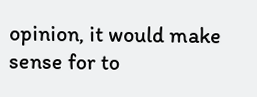opinion, it would make sense for to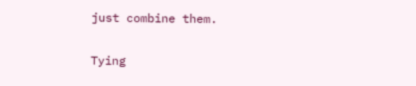just combine them.

Tying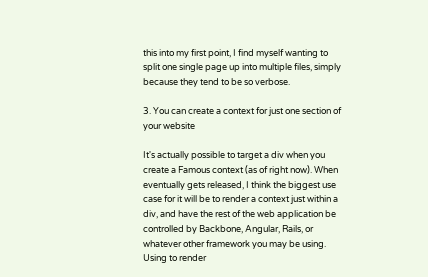this into my first point, I find myself wanting to split one single page up into multiple files, simply because they tend to be so verbose.

3. You can create a context for just one section of your website

It's actually possible to target a div when you create a Famous context (as of right now). When eventually gets released, I think the biggest use case for it will be to render a context just within a div, and have the rest of the web application be controlled by Backbone, Angular, Rails, or whatever other framework you may be using. Using to render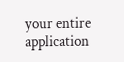your entire application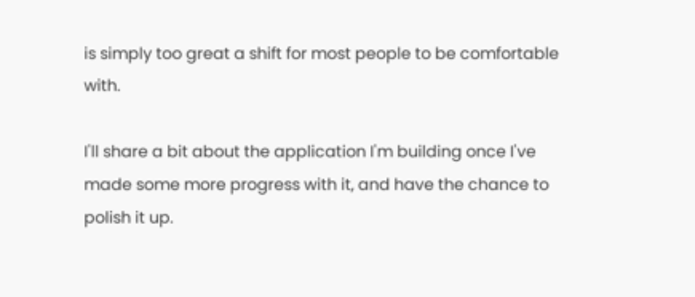is simply too great a shift for most people to be comfortable with.

I'll share a bit about the application I'm building once I've made some more progress with it, and have the chance to polish it up.